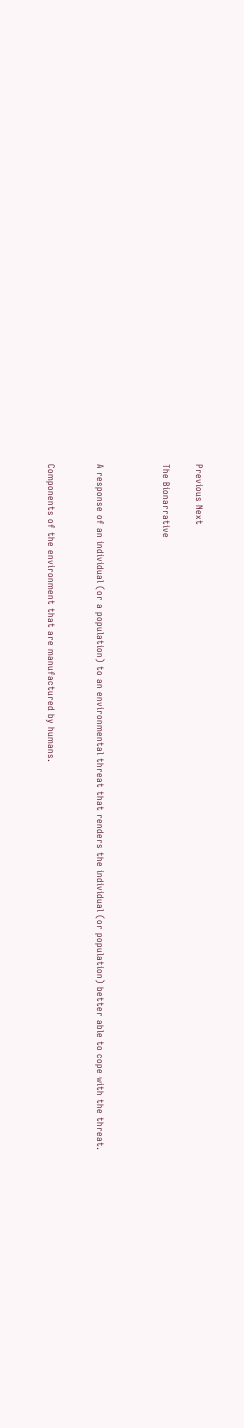Previous Next

The Bionarrative



A response of an individual (or a population) to an environmental threat that renders the individual (or population) better able to cope with the threat.


Components of the environment that are manufactured by humans.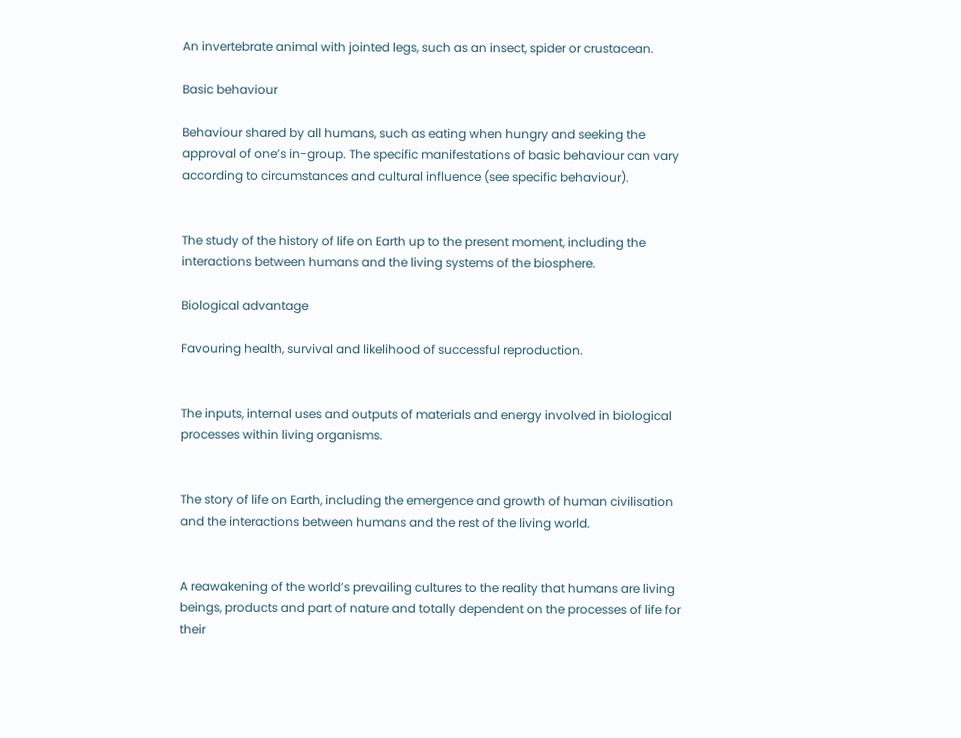An invertebrate animal with jointed legs, such as an insect, spider or crustacean.

Basic behaviour

Behaviour shared by all humans, such as eating when hungry and seeking the approval of one’s in-group. The specific manifestations of basic behaviour can vary according to circumstances and cultural influence (see specific behaviour).


The study of the history of life on Earth up to the present moment, including the interactions between humans and the living systems of the biosphere.

Biological advantage

Favouring health, survival and likelihood of successful reproduction.


The inputs, internal uses and outputs of materials and energy involved in biological processes within living organisms.


The story of life on Earth, including the emergence and growth of human civilisation and the interactions between humans and the rest of the living world.


A reawakening of the world’s prevailing cultures to the reality that humans are living beings, products and part of nature and totally dependent on the processes of life for their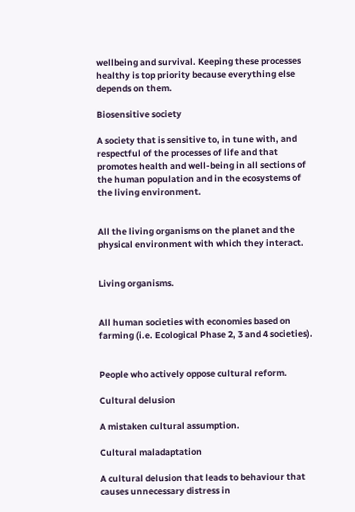wellbeing and survival. Keeping these processes healthy is top priority because everything else depends on them.

Biosensitive society

A society that is sensitive to, in tune with, and respectful of the processes of life and that promotes health and well-being in all sections of the human population and in the ecosystems of the living environment.


All the living organisms on the planet and the physical environment with which they interact.


Living organisms.


All human societies with economies based on farming (i.e. Ecological Phase 2, 3 and 4 societies).


People who actively oppose cultural reform.

Cultural delusion

A mistaken cultural assumption.

Cultural maladaptation

A cultural delusion that leads to behaviour that causes unnecessary distress in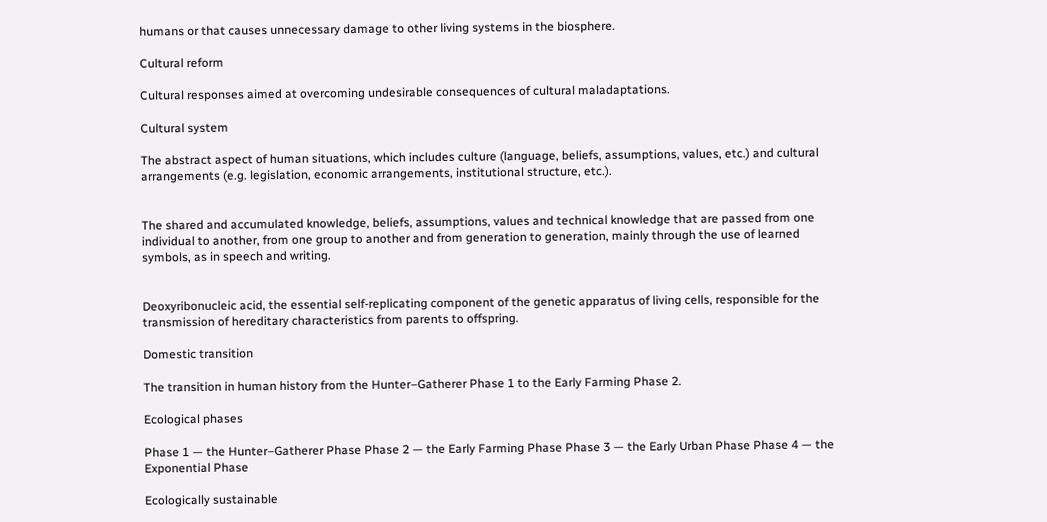humans or that causes unnecessary damage to other living systems in the biosphere.

Cultural reform

Cultural responses aimed at overcoming undesirable consequences of cultural maladaptations.

Cultural system

The abstract aspect of human situations, which includes culture (language, beliefs, assumptions, values, etc.) and cultural arrangements (e.g. legislation, economic arrangements, institutional structure, etc.).


The shared and accumulated knowledge, beliefs, assumptions, values and technical knowledge that are passed from one individual to another, from one group to another and from generation to generation, mainly through the use of learned symbols, as in speech and writing.


Deoxyribonucleic acid, the essential self-replicating component of the genetic apparatus of living cells, responsible for the transmission of hereditary characteristics from parents to offspring.

Domestic transition

The transition in human history from the Hunter–Gatherer Phase 1 to the Early Farming Phase 2.

Ecological phases

Phase 1 — the Hunter–Gatherer Phase Phase 2 — the Early Farming Phase Phase 3 — the Early Urban Phase Phase 4 — the Exponential Phase

Ecologically sustainable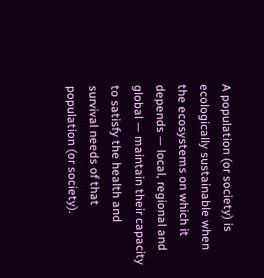A population (or society) is ecologically sustainable when the ecosystems on which it depends — local, regional and global — maintain their capacity to satisfy the health and survival needs of that population (or society).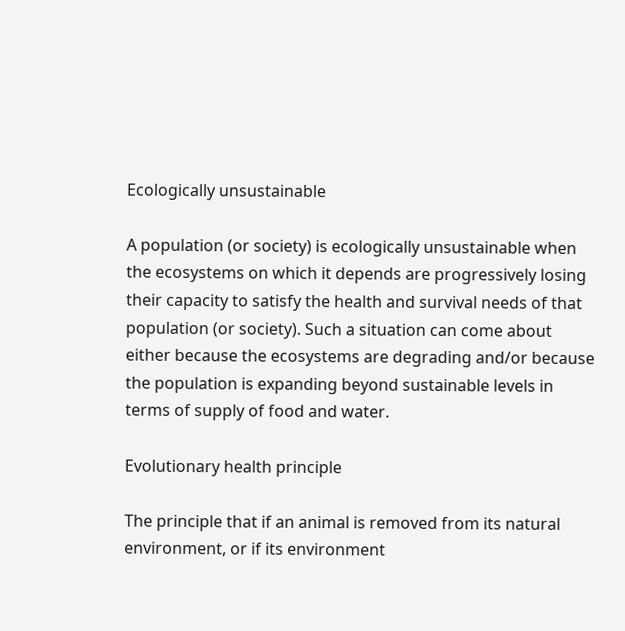Ecologically unsustainable

A population (or society) is ecologically unsustainable when the ecosystems on which it depends are progressively losing their capacity to satisfy the health and survival needs of that population (or society). Such a situation can come about either because the ecosystems are degrading and/or because the population is expanding beyond sustainable levels in terms of supply of food and water.

Evolutionary health principle

The principle that if an animal is removed from its natural environment, or if its environment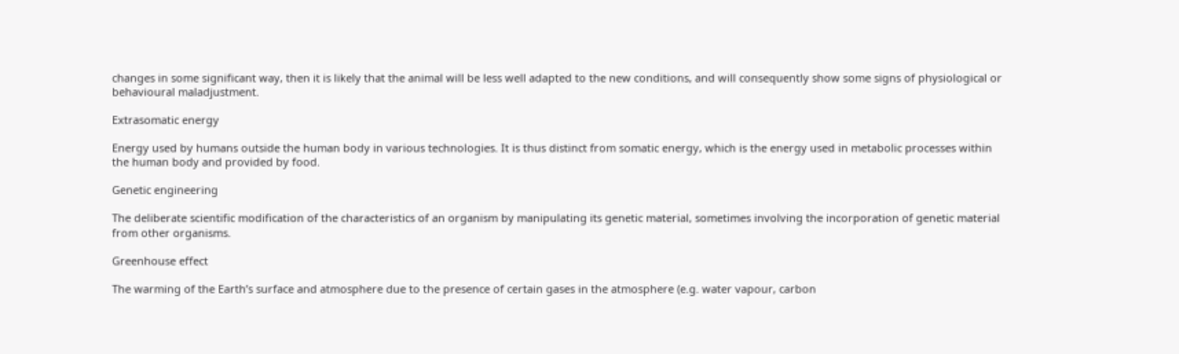changes in some significant way, then it is likely that the animal will be less well adapted to the new conditions, and will consequently show some signs of physiological or behavioural maladjustment.

Extrasomatic energy

Energy used by humans outside the human body in various technologies. It is thus distinct from somatic energy, which is the energy used in metabolic processes within the human body and provided by food.

Genetic engineering

The deliberate scientific modification of the characteristics of an organism by manipulating its genetic material, sometimes involving the incorporation of genetic material from other organisms.

Greenhouse effect

The warming of the Earth’s surface and atmosphere due to the presence of certain gases in the atmosphere (e.g. water vapour, carbon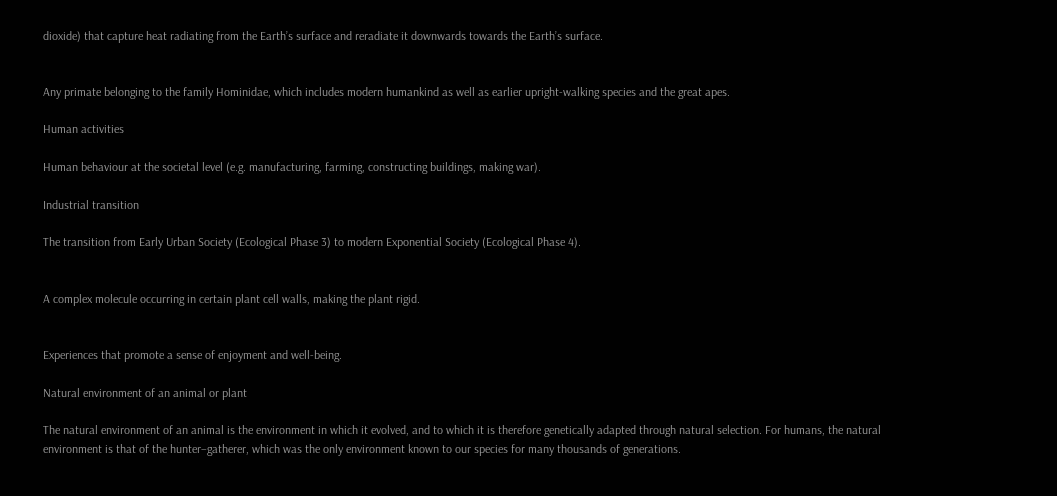dioxide) that capture heat radiating from the Earth’s surface and reradiate it downwards towards the Earth’s surface.


Any primate belonging to the family Hominidae, which includes modern humankind as well as earlier upright-walking species and the great apes.

Human activities

Human behaviour at the societal level (e.g. manufacturing, farming, constructing buildings, making war).

Industrial transition

The transition from Early Urban Society (Ecological Phase 3) to modern Exponential Society (Ecological Phase 4).


A complex molecule occurring in certain plant cell walls, making the plant rigid.


Experiences that promote a sense of enjoyment and well-being.

Natural environment of an animal or plant

The natural environment of an animal is the environment in which it evolved, and to which it is therefore genetically adapted through natural selection. For humans, the natural environment is that of the hunter–gatherer, which was the only environment known to our species for many thousands of generations.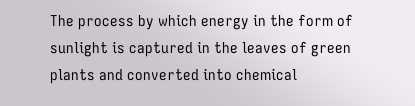The process by which energy in the form of sunlight is captured in the leaves of green plants and converted into chemical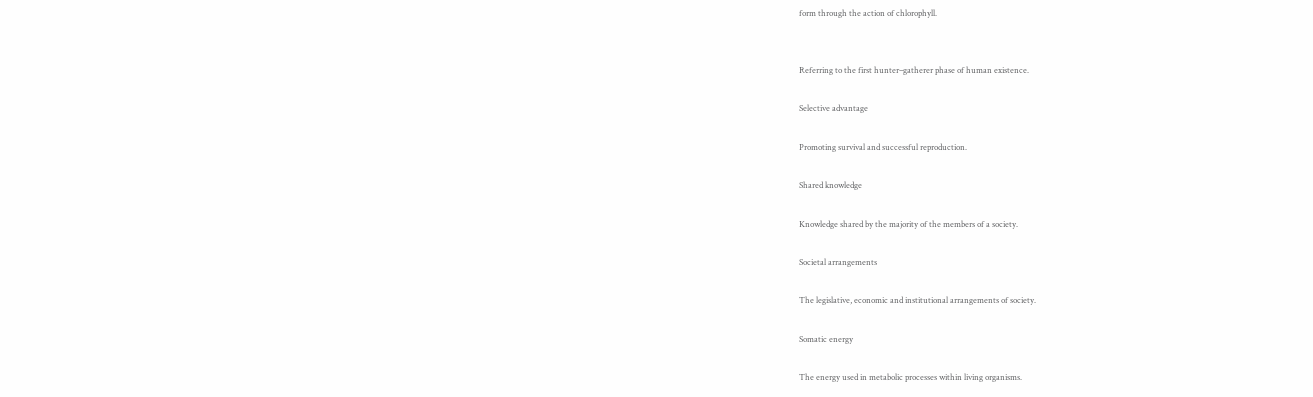form through the action of chlorophyll.


Referring to the first hunter–gatherer phase of human existence.

Selective advantage

Promoting survival and successful reproduction.

Shared knowledge

Knowledge shared by the majority of the members of a society.

Societal arrangements

The legislative, economic and institutional arrangements of society.

Somatic energy

The energy used in metabolic processes within living organisms.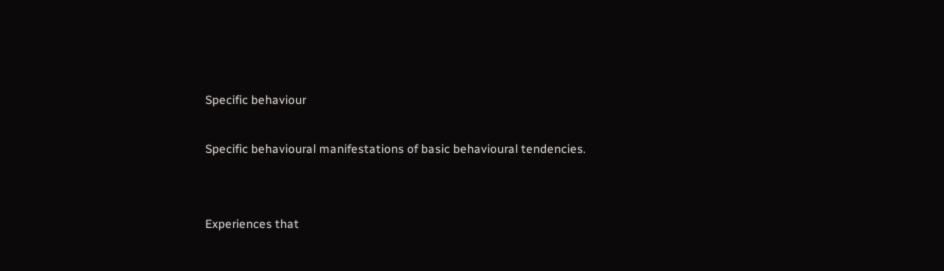Specific behaviour

Specific behavioural manifestations of basic behavioural tendencies.


Experiences that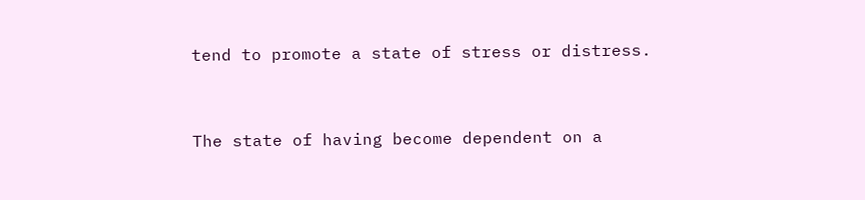tend to promote a state of stress or distress.


The state of having become dependent on a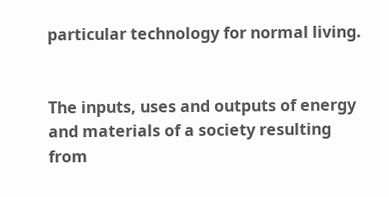particular technology for normal living.


The inputs, uses and outputs of energy and materials of a society resulting from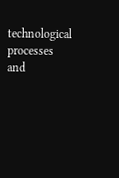technological processes and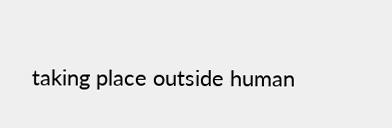taking place outside human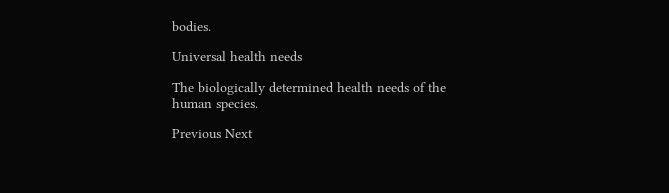bodies.

Universal health needs

The biologically determined health needs of the human species.

Previous Next